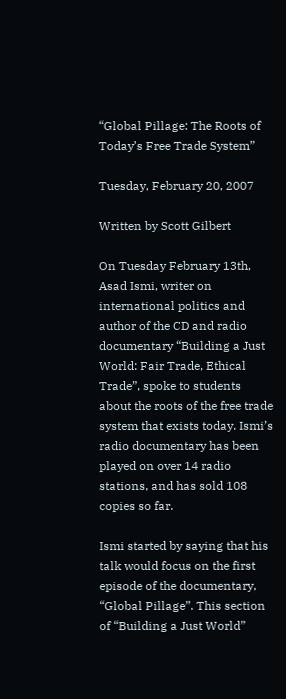“Global Pillage: The Roots of Today’s Free Trade System”

Tuesday, February 20, 2007

Written by Scott Gilbert

On Tuesday February 13th, Asad Ismi, writer on international politics and author of the CD and radio documentary “Building a Just World: Fair Trade, Ethical Trade”, spoke to students about the roots of the free trade system that exists today. Ismi’s radio documentary has been played on over 14 radio stations, and has sold 108 copies so far.

Ismi started by saying that his talk would focus on the first episode of the documentary, “Global Pillage”. This section of “Building a Just World”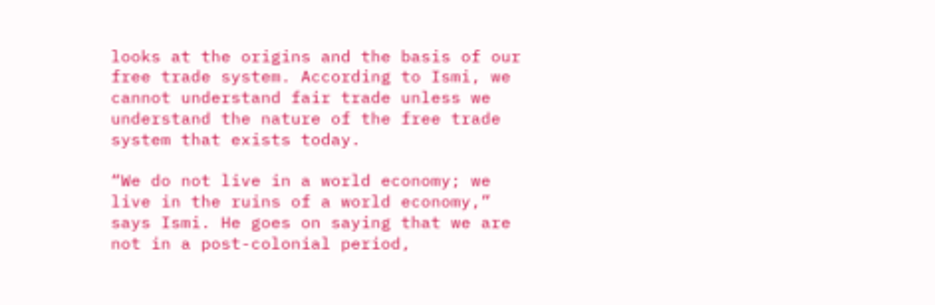looks at the origins and the basis of our free trade system. According to Ismi, we cannot understand fair trade unless we understand the nature of the free trade system that exists today.

“We do not live in a world economy; we live in the ruins of a world economy,” says Ismi. He goes on saying that we are not in a post-colonial period,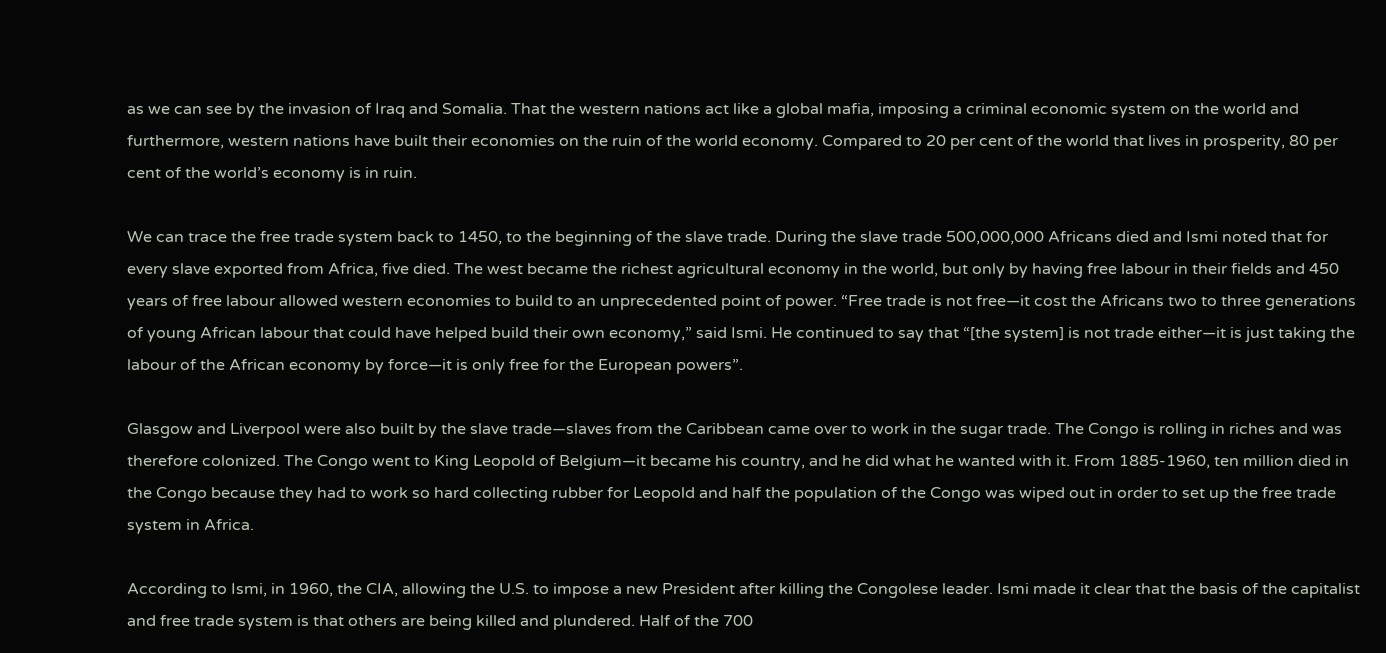as we can see by the invasion of Iraq and Somalia. That the western nations act like a global mafia, imposing a criminal economic system on the world and furthermore, western nations have built their economies on the ruin of the world economy. Compared to 20 per cent of the world that lives in prosperity, 80 per cent of the world’s economy is in ruin.

We can trace the free trade system back to 1450, to the beginning of the slave trade. During the slave trade 500,000,000 Africans died and Ismi noted that for every slave exported from Africa, five died. The west became the richest agricultural economy in the world, but only by having free labour in their fields and 450 years of free labour allowed western economies to build to an unprecedented point of power. “Free trade is not free—it cost the Africans two to three generations of young African labour that could have helped build their own economy,” said Ismi. He continued to say that “[the system] is not trade either—it is just taking the labour of the African economy by force—it is only free for the European powers”.

Glasgow and Liverpool were also built by the slave trade—slaves from the Caribbean came over to work in the sugar trade. The Congo is rolling in riches and was therefore colonized. The Congo went to King Leopold of Belgium—it became his country, and he did what he wanted with it. From 1885-1960, ten million died in the Congo because they had to work so hard collecting rubber for Leopold and half the population of the Congo was wiped out in order to set up the free trade system in Africa.

According to Ismi, in 1960, the CIA, allowing the U.S. to impose a new President after killing the Congolese leader. Ismi made it clear that the basis of the capitalist and free trade system is that others are being killed and plundered. Half of the 700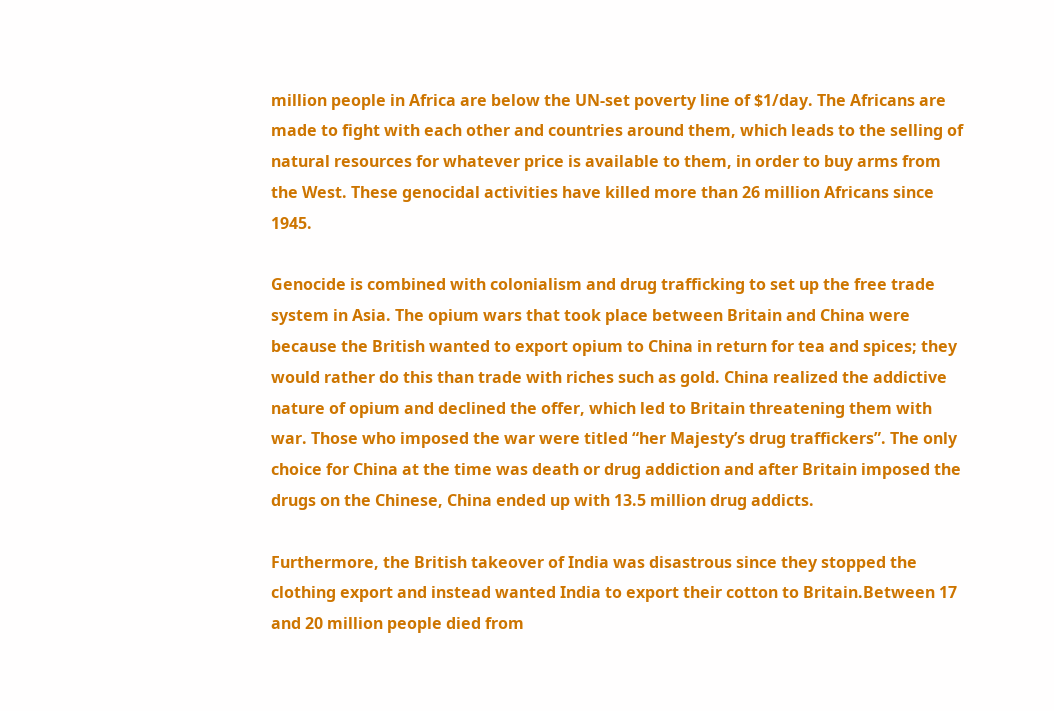million people in Africa are below the UN-set poverty line of $1/day. The Africans are made to fight with each other and countries around them, which leads to the selling of natural resources for whatever price is available to them, in order to buy arms from the West. These genocidal activities have killed more than 26 million Africans since 1945.

Genocide is combined with colonialism and drug trafficking to set up the free trade system in Asia. The opium wars that took place between Britain and China were because the British wanted to export opium to China in return for tea and spices; they would rather do this than trade with riches such as gold. China realized the addictive nature of opium and declined the offer, which led to Britain threatening them with war. Those who imposed the war were titled “her Majesty’s drug traffickers”. The only choice for China at the time was death or drug addiction and after Britain imposed the drugs on the Chinese, China ended up with 13.5 million drug addicts.

Furthermore, the British takeover of India was disastrous since they stopped the clothing export and instead wanted India to export their cotton to Britain.Between 17 and 20 million people died from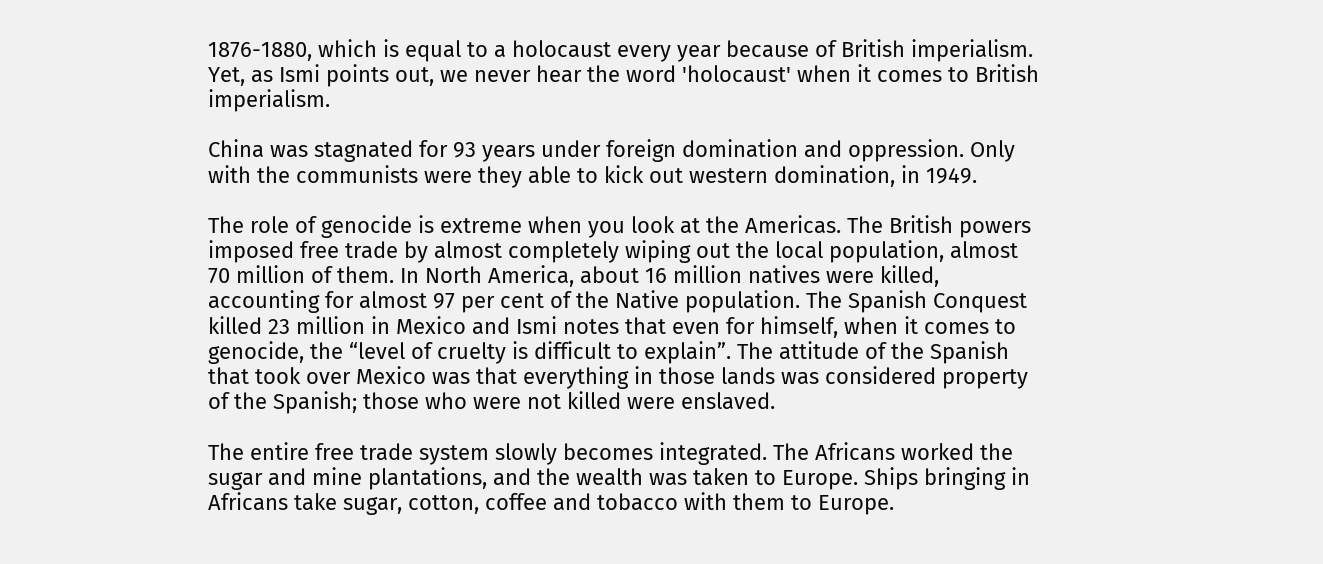1876-1880, which is equal to a holocaust every year because of British imperialism. Yet, as Ismi points out, we never hear the word 'holocaust' when it comes to British imperialism.

China was stagnated for 93 years under foreign domination and oppression. Only with the communists were they able to kick out western domination, in 1949.

The role of genocide is extreme when you look at the Americas. The British powers imposed free trade by almost completely wiping out the local population, almost 70 million of them. In North America, about 16 million natives were killed, accounting for almost 97 per cent of the Native population. The Spanish Conquest killed 23 million in Mexico and Ismi notes that even for himself, when it comes to genocide, the “level of cruelty is difficult to explain”. The attitude of the Spanish that took over Mexico was that everything in those lands was considered property of the Spanish; those who were not killed were enslaved.

The entire free trade system slowly becomes integrated. The Africans worked the sugar and mine plantations, and the wealth was taken to Europe. Ships bringing in Africans take sugar, cotton, coffee and tobacco with them to Europe.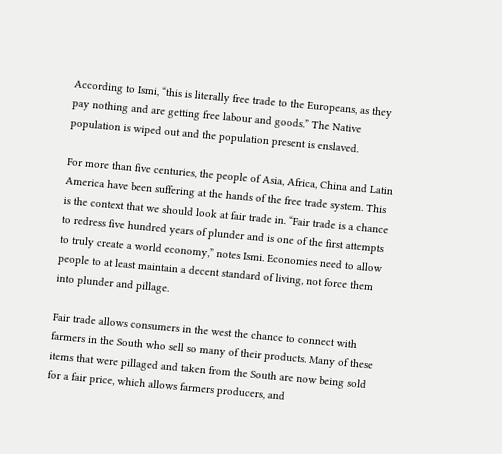According to Ismi, “this is literally free trade to the Europeans, as they pay nothing and are getting free labour and goods.” The Native population is wiped out and the population present is enslaved.

For more than five centuries, the people of Asia, Africa, China and Latin America have been suffering at the hands of the free trade system. This is the context that we should look at fair trade in. “Fair trade is a chance to redress five hundred years of plunder and is one of the first attempts to truly create a world economy,” notes Ismi. Economies need to allow people to at least maintain a decent standard of living, not force them into plunder and pillage.

Fair trade allows consumers in the west the chance to connect with farmers in the South who sell so many of their products. Many of these items that were pillaged and taken from the South are now being sold for a fair price, which allows farmers producers, and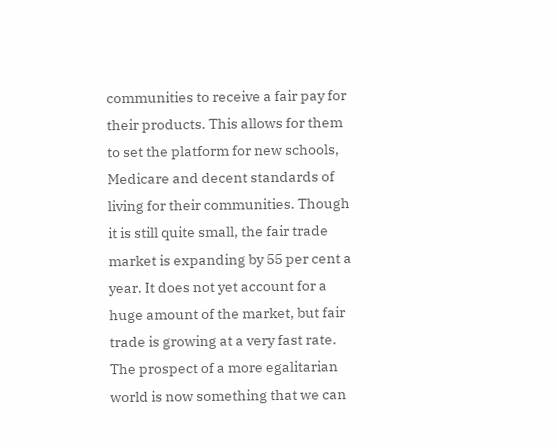communities to receive a fair pay for their products. This allows for them to set the platform for new schools, Medicare and decent standards of living for their communities. Though it is still quite small, the fair trade market is expanding by 55 per cent a year. It does not yet account for a huge amount of the market, but fair trade is growing at a very fast rate. The prospect of a more egalitarian world is now something that we can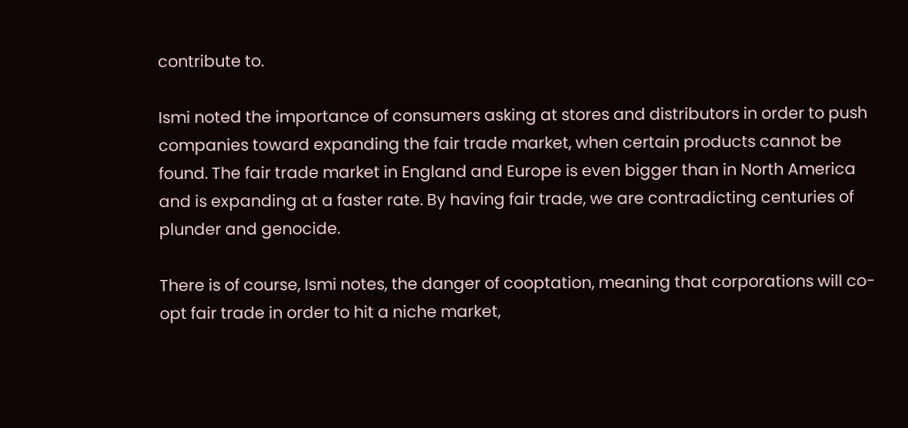contribute to.

Ismi noted the importance of consumers asking at stores and distributors in order to push companies toward expanding the fair trade market, when certain products cannot be found. The fair trade market in England and Europe is even bigger than in North America and is expanding at a faster rate. By having fair trade, we are contradicting centuries of plunder and genocide.

There is of course, Ismi notes, the danger of cooptation, meaning that corporations will co-opt fair trade in order to hit a niche market,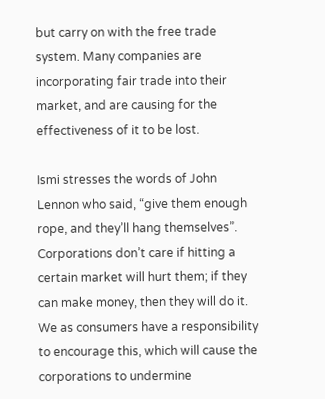but carry on with the free trade system. Many companies are incorporating fair trade into their market, and are causing for the effectiveness of it to be lost.

Ismi stresses the words of John Lennon who said, “give them enough rope, and they’ll hang themselves”. Corporations don’t care if hitting a certain market will hurt them; if they can make money, then they will do it. We as consumers have a responsibility to encourage this, which will cause the corporations to undermine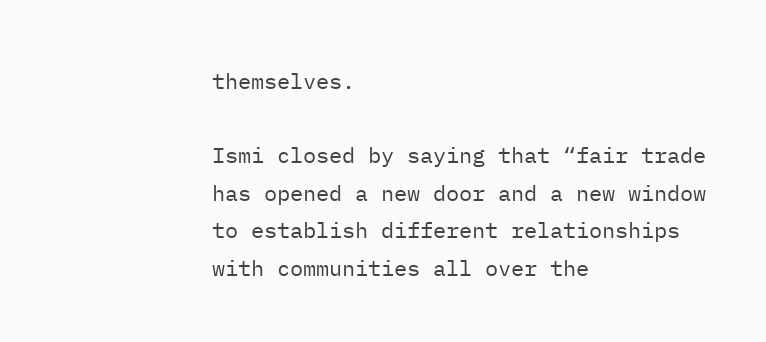themselves.

Ismi closed by saying that “fair trade has opened a new door and a new window to establish different relationships with communities all over the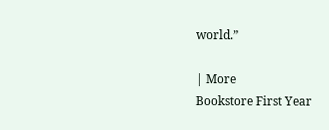world.”

| More
Bookstore First Year